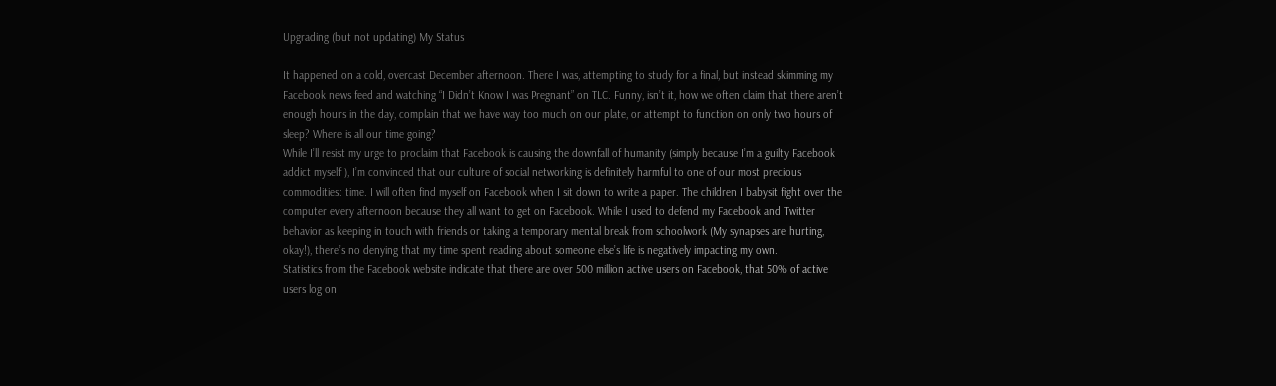Upgrading (but not updating) My Status

It happened on a cold, overcast December afternoon. There I was, attempting to study for a final, but instead skimming my Facebook news feed and watching “I Didn’t Know I was Pregnant” on TLC. Funny, isn’t it, how we often claim that there aren’t enough hours in the day, complain that we have way too much on our plate, or attempt to function on only two hours of sleep? Where is all our time going?
While I’ll resist my urge to proclaim that Facebook is causing the downfall of humanity (simply because I’m a guilty Facebook addict myself ), I’m convinced that our culture of social networking is definitely harmful to one of our most precious commodities: time. I will often find myself on Facebook when I sit down to write a paper. The children I babysit fight over the computer every afternoon because they all want to get on Facebook. While I used to defend my Facebook and Twitter behavior as keeping in touch with friends or taking a temporary mental break from schoolwork (My synapses are hurting, okay!), there’s no denying that my time spent reading about someone else’s life is negatively impacting my own.
Statistics from the Facebook website indicate that there are over 500 million active users on Facebook, that 50% of active users log on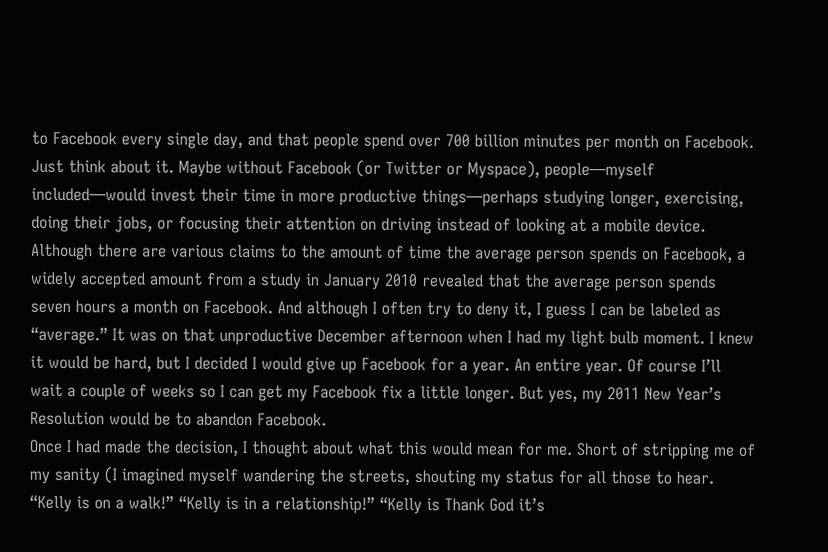to Facebook every single day, and that people spend over 700 billion minutes per month on Facebook. Just think about it. Maybe without Facebook (or Twitter or Myspace), people—myself included—would invest their time in more productive things—perhaps studying longer, exercising, doing their jobs, or focusing their attention on driving instead of looking at a mobile device.
Although there are various claims to the amount of time the average person spends on Facebook, a widely accepted amount from a study in January 2010 revealed that the average person spends seven hours a month on Facebook. And although I often try to deny it, I guess I can be labeled as “average.” It was on that unproductive December afternoon when I had my light bulb moment. I knew it would be hard, but I decided I would give up Facebook for a year. An entire year. Of course I’ll wait a couple of weeks so I can get my Facebook fix a little longer. But yes, my 2011 New Year’s Resolution would be to abandon Facebook.
Once I had made the decision, I thought about what this would mean for me. Short of stripping me of my sanity (I imagined myself wandering the streets, shouting my status for all those to hear. “Kelly is on a walk!” “Kelly is in a relationship!” “Kelly is Thank God it’s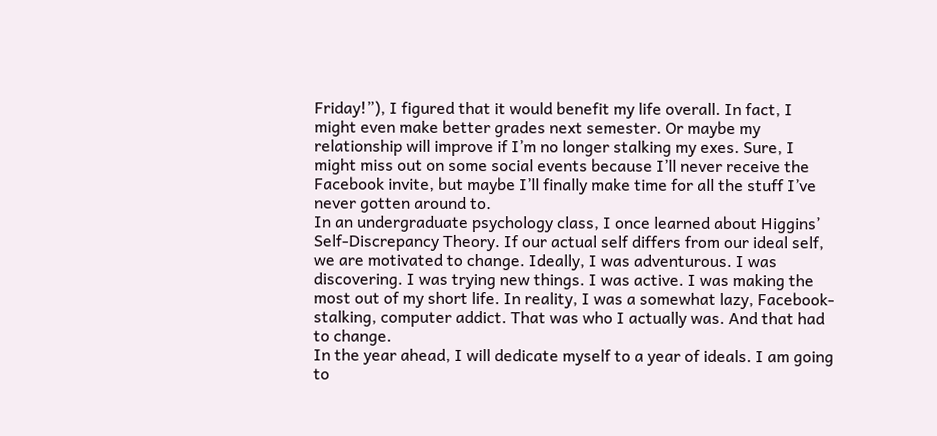Friday!”), I figured that it would benefit my life overall. In fact, I might even make better grades next semester. Or maybe my relationship will improve if I’m no longer stalking my exes. Sure, I might miss out on some social events because I’ll never receive the Facebook invite, but maybe I’ll finally make time for all the stuff I’ve never gotten around to.
In an undergraduate psychology class, I once learned about Higgins’ Self-Discrepancy Theory. If our actual self differs from our ideal self, we are motivated to change. Ideally, I was adventurous. I was discovering. I was trying new things. I was active. I was making the most out of my short life. In reality, I was a somewhat lazy, Facebook-stalking, computer addict. That was who I actually was. And that had to change.
In the year ahead, I will dedicate myself to a year of ideals. I am going to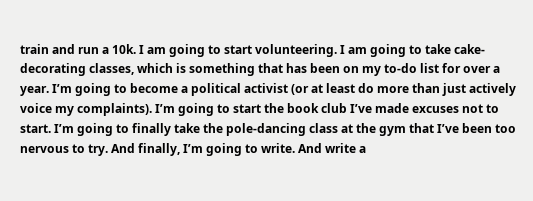train and run a 10k. I am going to start volunteering. I am going to take cake-decorating classes, which is something that has been on my to-do list for over a year. I’m going to become a political activist (or at least do more than just actively voice my complaints). I’m going to start the book club I’ve made excuses not to start. I’m going to finally take the pole-dancing class at the gym that I’ve been too nervous to try. And finally, I’m going to write. And write a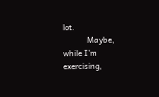lot.
            Maybe, while I’m exercising,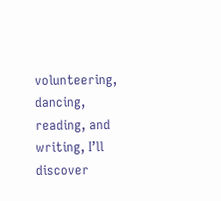volunteering, dancing, reading, and writing, I’ll discover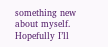something new about myself. Hopefully I’ll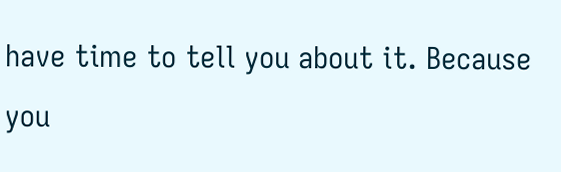have time to tell you about it. Because you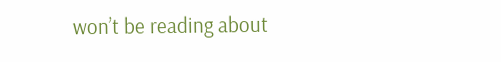won’t be reading about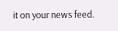it on your news feed.